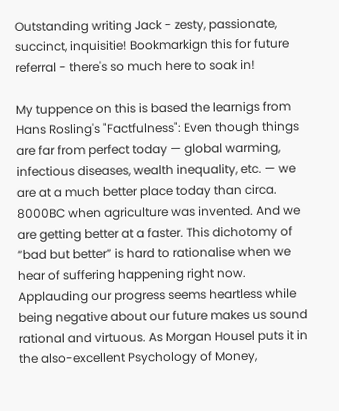Outstanding writing Jack - zesty, passionate, succinct, inquisitie! Bookmarkign this for future referral - there's so much here to soak in!

My tuppence on this is based the learnigs from Hans Rosling's "Factfulness": Even though things are far from perfect today — global warming, infectious diseases, wealth inequality, etc. — we are at a much better place today than circa. 8000BC when agriculture was invented. And we are getting better at a faster. This dichotomy of “bad but better” is hard to rationalise when we hear of suffering happening right now. Applauding our progress seems heartless while being negative about our future makes us sound rational and virtuous. As Morgan Housel puts it in the also-excellent Psychology of Money,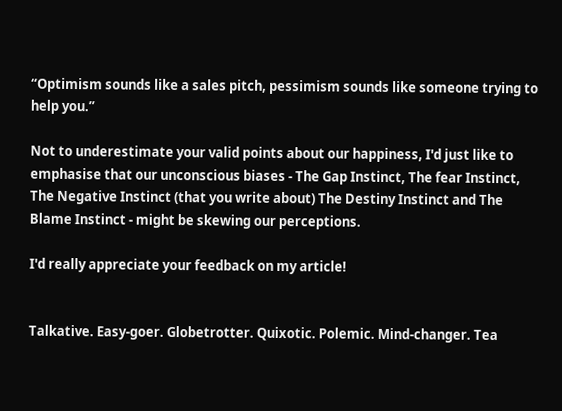“Optimism sounds like a sales pitch, pessimism sounds like someone trying to help you.”

Not to underestimate your valid points about our happiness, I'd just like to emphasise that our unconscious biases - The Gap Instinct, The fear Instinct, The Negative Instinct (that you write about) The Destiny Instinct and The Blame Instinct - might be skewing our perceptions.

I'd really appreciate your feedback on my article!


Talkative. Easy-goer. Globetrotter. Quixotic. Polemic. Mind-changer. Tea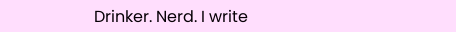Drinker. Nerd. I write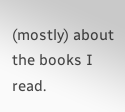(mostly) about the books I read.